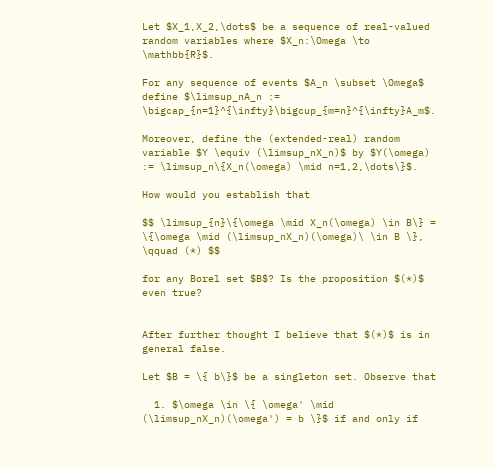Let $X_1,X_2,\dots$ be a sequence of real-valued random variables where $X_n:\Omega \to \mathbb{R}$.

For any sequence of events $A_n \subset \Omega$ define $\limsup_nA_n := \bigcap_{n=1}^{\infty}\bigcup_{m=n}^{\infty}A_m$.

Moreover, define the (extended-real) random variable $Y \equiv (\limsup_nX_n)$ by $Y(\omega) := \limsup_n\{X_n(\omega) \mid n=1,2,\dots\}$.

How would you establish that

$$ \limsup_{n}\{\omega \mid X_n(\omega) \in B\} = \{\omega \mid (\limsup_nX_n)(\omega)\ \in B \}, \qquad (*) $$

for any Borel set $B$? Is the proposition $(*)$ even true?


After further thought I believe that $(*)$ is in general false.

Let $B = \{ b\}$ be a singleton set. Observe that

  1. $\omega \in \{ \omega' \mid (\limsup_nX_n)(\omega') = b \}$ if and only if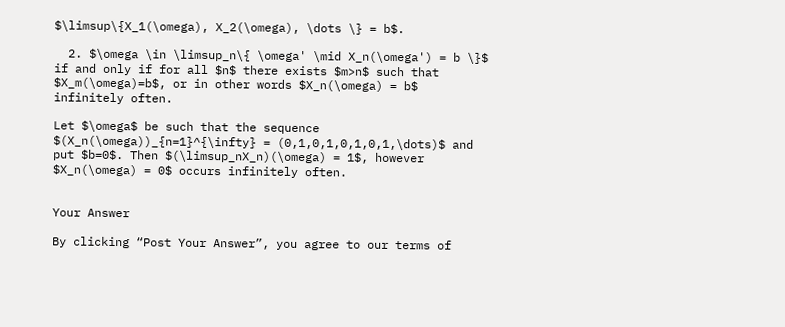$\limsup\{X_1(\omega), X_2(\omega), \dots \} = b$.

  2. $\omega \in \limsup_n\{ \omega' \mid X_n(\omega') = b \}$ if and only if for all $n$ there exists $m>n$ such that $X_m(\omega)=b$, or in other words $X_n(\omega) = b$ infinitely often.

Let $\omega$ be such that the sequence $(X_n(\omega))_{n=1}^{\infty} = (0,1,0,1,0,1,0,1,\dots)$ and put $b=0$. Then $(\limsup_nX_n)(\omega) = 1$, however $X_n(\omega) = 0$ occurs infinitely often.


Your Answer

By clicking “Post Your Answer”, you agree to our terms of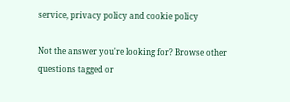service, privacy policy and cookie policy

Not the answer you're looking for? Browse other questions tagged or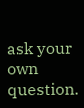ask your own question.